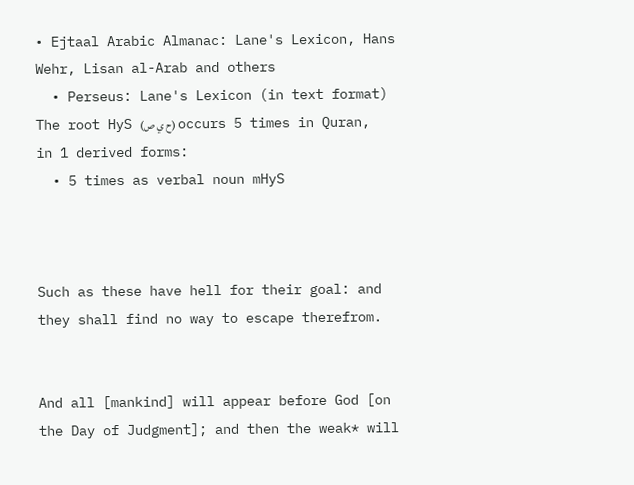• Ejtaal Arabic Almanac: Lane's Lexicon, Hans Wehr, Lisan al-Arab and others
  • Perseus: Lane's Lexicon (in text format)
The root HyS (ح ي ص) occurs 5 times in Quran, in 1 derived forms:
  • 5 times as verbal noun mHyS



Such as these have hell for their goal: and they shall find no way to escape therefrom.


And all [mankind] will appear before God [on the Day of Judgment]; and then the weak* will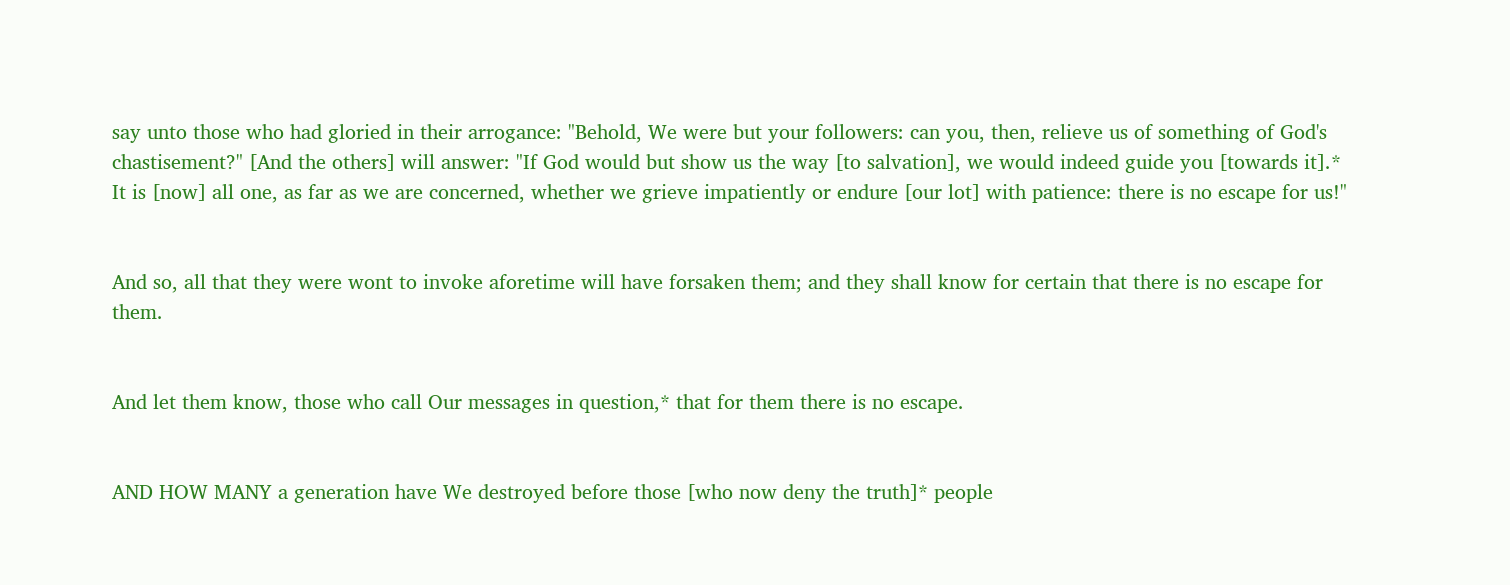say unto those who had gloried in their arrogance: "Behold, We were but your followers: can you, then, relieve us of something of God's chastisement?" [And the others] will answer: "If God would but show us the way [to salvation], we would indeed guide you [towards it].* It is [now] all one, as far as we are concerned, whether we grieve impatiently or endure [our lot] with patience: there is no escape for us!"


And so, all that they were wont to invoke aforetime will have forsaken them; and they shall know for certain that there is no escape for them.


And let them know, those who call Our messages in question,* that for them there is no escape.


AND HOW MANY a generation have We destroyed before those [who now deny the truth]* people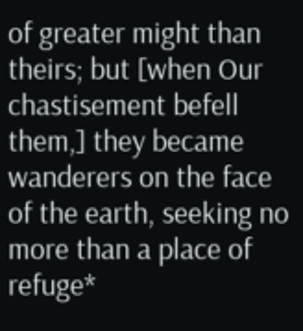of greater might than theirs; but [when Our chastisement befell them,] they became wanderers on the face of the earth, seeking no more than a place of refuge*